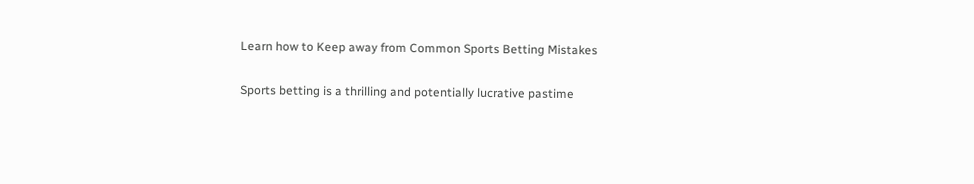Learn how to Keep away from Common Sports Betting Mistakes

Sports betting is a thrilling and potentially lucrative pastime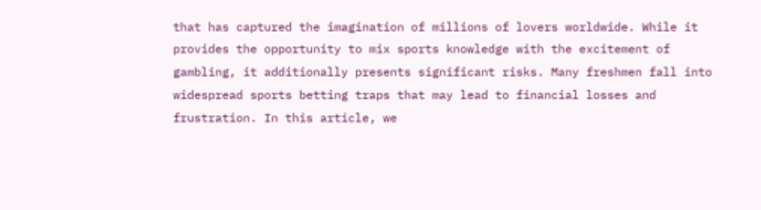that has captured the imagination of millions of lovers worldwide. While it provides the opportunity to mix sports knowledge with the excitement of gambling, it additionally presents significant risks. Many freshmen fall into widespread sports betting traps that may lead to financial losses and frustration. In this article, we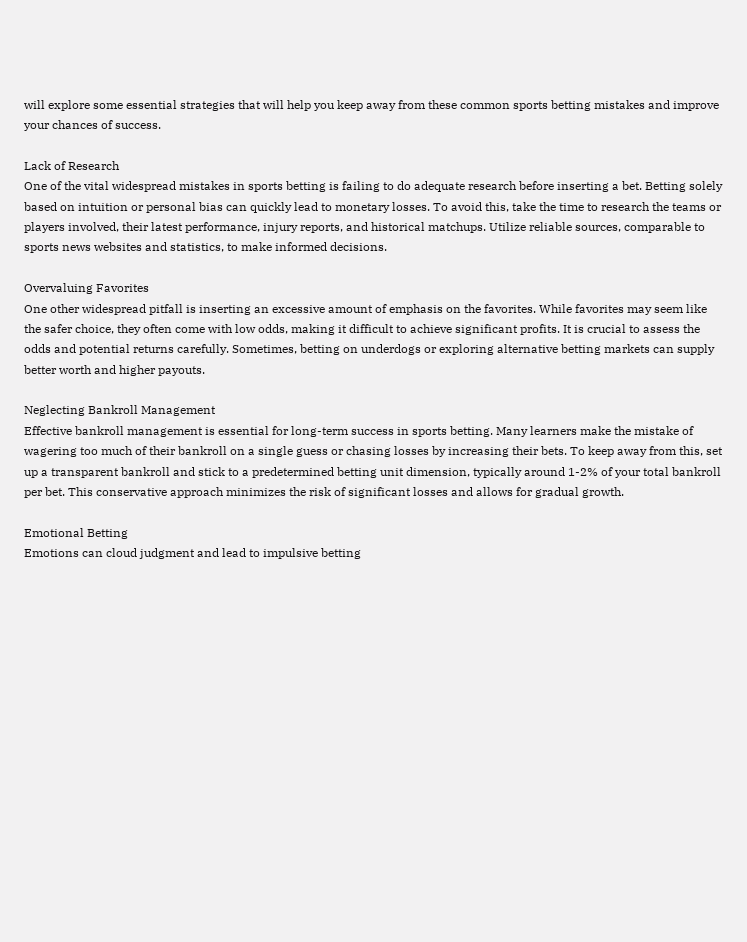will explore some essential strategies that will help you keep away from these common sports betting mistakes and improve your chances of success.

Lack of Research
One of the vital widespread mistakes in sports betting is failing to do adequate research before inserting a bet. Betting solely based on intuition or personal bias can quickly lead to monetary losses. To avoid this, take the time to research the teams or players involved, their latest performance, injury reports, and historical matchups. Utilize reliable sources, comparable to sports news websites and statistics, to make informed decisions.

Overvaluing Favorites
One other widespread pitfall is inserting an excessive amount of emphasis on the favorites. While favorites may seem like the safer choice, they often come with low odds, making it difficult to achieve significant profits. It is crucial to assess the odds and potential returns carefully. Sometimes, betting on underdogs or exploring alternative betting markets can supply better worth and higher payouts.

Neglecting Bankroll Management
Effective bankroll management is essential for long-term success in sports betting. Many learners make the mistake of wagering too much of their bankroll on a single guess or chasing losses by increasing their bets. To keep away from this, set up a transparent bankroll and stick to a predetermined betting unit dimension, typically around 1-2% of your total bankroll per bet. This conservative approach minimizes the risk of significant losses and allows for gradual growth.

Emotional Betting
Emotions can cloud judgment and lead to impulsive betting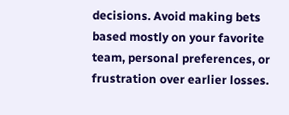decisions. Avoid making bets based mostly on your favorite team, personal preferences, or frustration over earlier losses.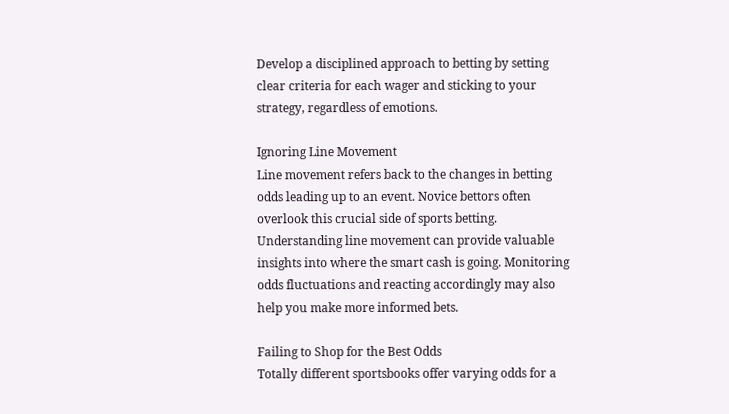Develop a disciplined approach to betting by setting clear criteria for each wager and sticking to your strategy, regardless of emotions.

Ignoring Line Movement
Line movement refers back to the changes in betting odds leading up to an event. Novice bettors often overlook this crucial side of sports betting. Understanding line movement can provide valuable insights into where the smart cash is going. Monitoring odds fluctuations and reacting accordingly may also help you make more informed bets.

Failing to Shop for the Best Odds
Totally different sportsbooks offer varying odds for a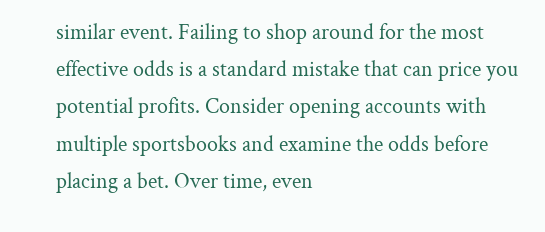similar event. Failing to shop around for the most effective odds is a standard mistake that can price you potential profits. Consider opening accounts with multiple sportsbooks and examine the odds before placing a bet. Over time, even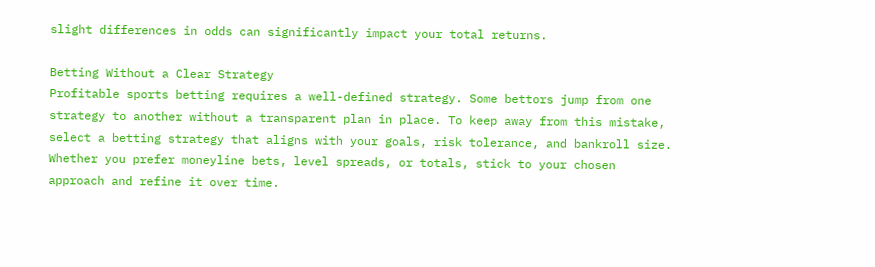slight differences in odds can significantly impact your total returns.

Betting Without a Clear Strategy
Profitable sports betting requires a well-defined strategy. Some bettors jump from one strategy to another without a transparent plan in place. To keep away from this mistake, select a betting strategy that aligns with your goals, risk tolerance, and bankroll size. Whether you prefer moneyline bets, level spreads, or totals, stick to your chosen approach and refine it over time.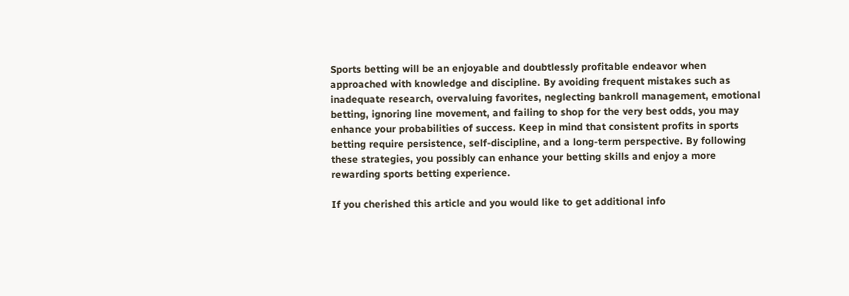Sports betting will be an enjoyable and doubtlessly profitable endeavor when approached with knowledge and discipline. By avoiding frequent mistakes such as inadequate research, overvaluing favorites, neglecting bankroll management, emotional betting, ignoring line movement, and failing to shop for the very best odds, you may enhance your probabilities of success. Keep in mind that consistent profits in sports betting require persistence, self-discipline, and a long-term perspective. By following these strategies, you possibly can enhance your betting skills and enjoy a more rewarding sports betting experience.

If you cherished this article and you would like to get additional info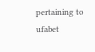pertaining to ufabet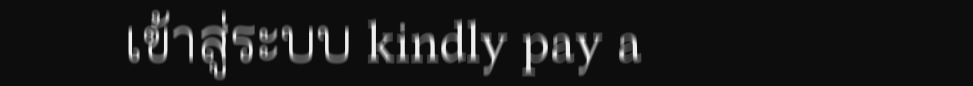เข้าสู่ระบบ kindly pay a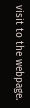visit to the webpage.